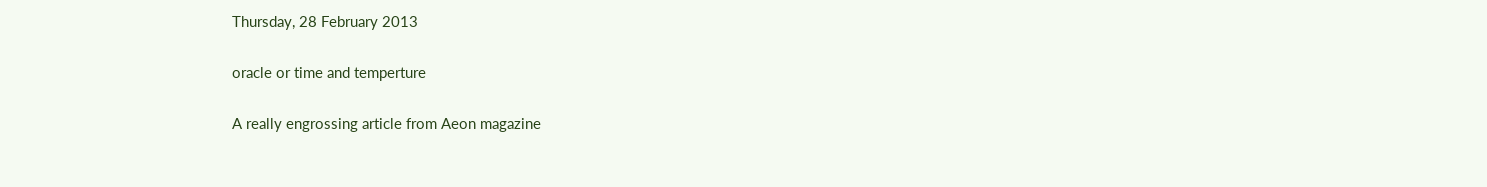Thursday, 28 February 2013

oracle or time and temperture

A really engrossing article from Aeon magazine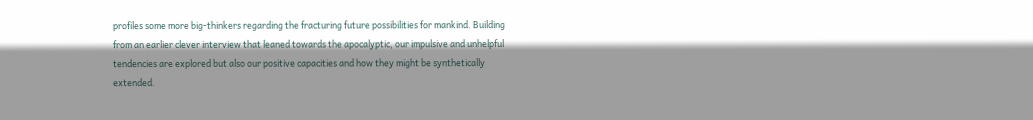profiles some more big-thinkers regarding the fracturing future possibilities for mankind. Building from an earlier clever interview that leaned towards the apocalyptic, our impulsive and unhelpful tendencies are explored but also our positive capacities and how they might be synthetically extended.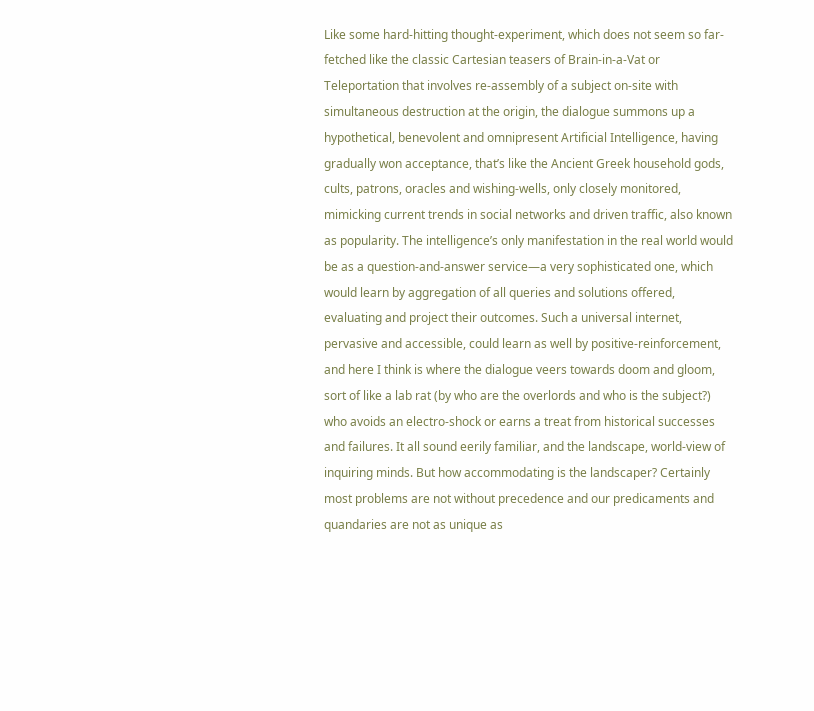Like some hard-hitting thought-experiment, which does not seem so far-fetched like the classic Cartesian teasers of Brain-in-a-Vat or Teleportation that involves re-assembly of a subject on-site with simultaneous destruction at the origin, the dialogue summons up a hypothetical, benevolent and omnipresent Artificial Intelligence, having gradually won acceptance, that’s like the Ancient Greek household gods, cults, patrons, oracles and wishing-wells, only closely monitored, mimicking current trends in social networks and driven traffic, also known as popularity. The intelligence’s only manifestation in the real world would be as a question-and-answer service—a very sophisticated one, which would learn by aggregation of all queries and solutions offered, evaluating and project their outcomes. Such a universal internet, pervasive and accessible, could learn as well by positive-reinforcement, and here I think is where the dialogue veers towards doom and gloom, sort of like a lab rat (by who are the overlords and who is the subject?) who avoids an electro-shock or earns a treat from historical successes and failures. It all sound eerily familiar, and the landscape, world-view of inquiring minds. But how accommodating is the landscaper? Certainly most problems are not without precedence and our predicaments and quandaries are not as unique as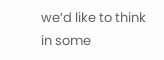we’d like to think in some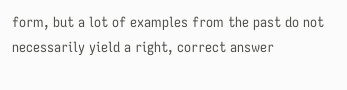form, but a lot of examples from the past do not necessarily yield a right, correct answer